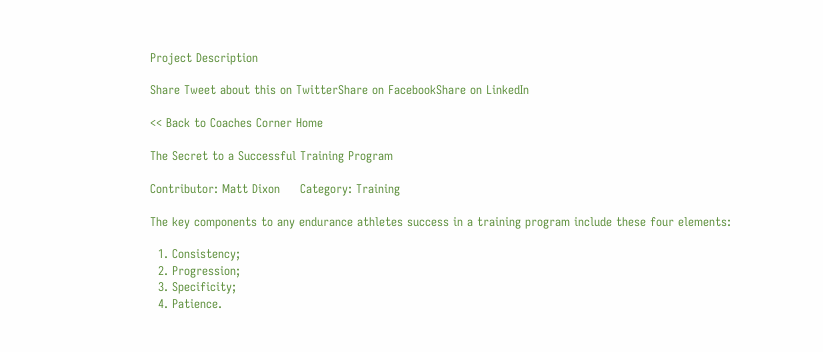Project Description

Share Tweet about this on TwitterShare on FacebookShare on LinkedIn

<< Back to Coaches Corner Home

The Secret to a Successful Training Program

Contributor: Matt Dixon     Category: Training

The key components to any endurance athletes success in a training program include these four elements:

  1. Consistency;
  2. Progression;
  3. Specificity;
  4. Patience.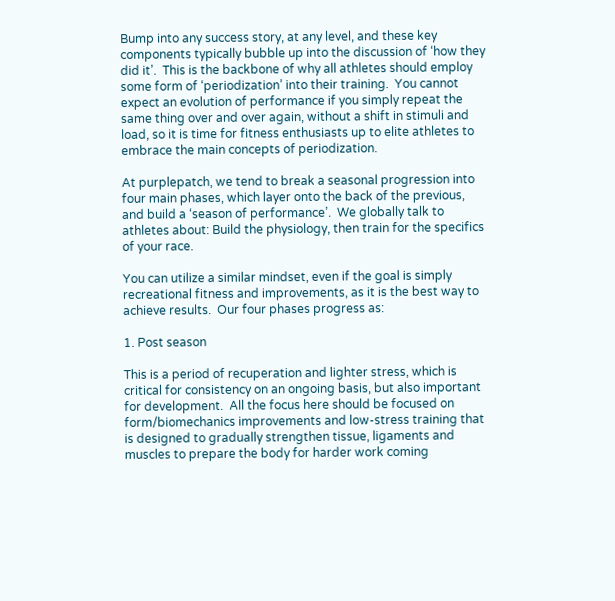Bump into any success story, at any level, and these key components typically bubble up into the discussion of ‘how they did it’.  This is the backbone of why all athletes should employ some form of ‘periodization’ into their training.  You cannot expect an evolution of performance if you simply repeat the same thing over and over again, without a shift in stimuli and load, so it is time for fitness enthusiasts up to elite athletes to embrace the main concepts of periodization.

At purplepatch, we tend to break a seasonal progression into four main phases, which layer onto the back of the previous, and build a ‘season of performance’.  We globally talk to athletes about: Build the physiology, then train for the specifics of your race.

You can utilize a similar mindset, even if the goal is simply recreational fitness and improvements, as it is the best way to achieve results.  Our four phases progress as:

1. Post season

This is a period of recuperation and lighter stress, which is critical for consistency on an ongoing basis, but also important for development.  All the focus here should be focused on form/biomechanics improvements and low-stress training that is designed to gradually strengthen tissue, ligaments and muscles to prepare the body for harder work coming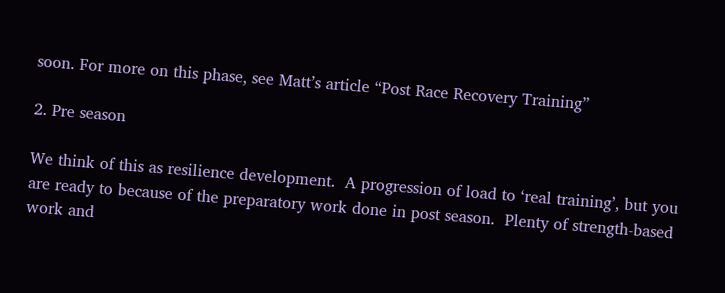soon. For more on this phase, see Matt’s article “Post Race Recovery Training”

2. Pre season

We think of this as resilience development.  A progression of load to ‘real training’, but you are ready to because of the preparatory work done in post season.  Plenty of strength-based work and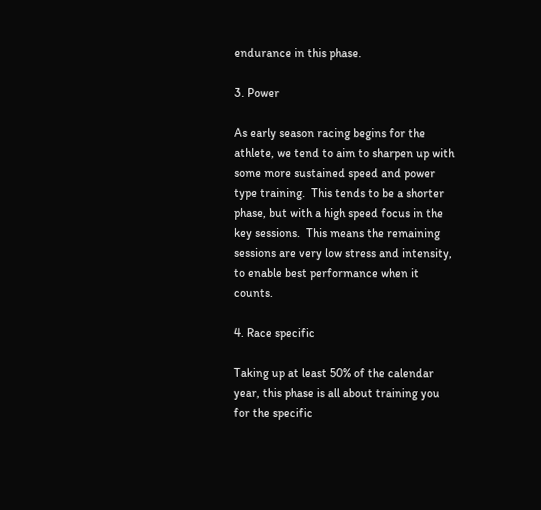endurance in this phase.

3. Power

As early season racing begins for the athlete, we tend to aim to sharpen up with some more sustained speed and power type training.  This tends to be a shorter phase, but with a high speed focus in the key sessions.  This means the remaining sessions are very low stress and intensity, to enable best performance when it counts.

4. Race specific

Taking up at least 50% of the calendar year, this phase is all about training you for the specific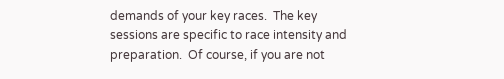demands of your key races.  The key sessions are specific to race intensity and preparation.  Of course, if you are not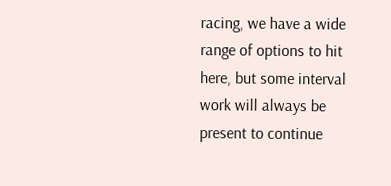racing, we have a wide range of options to hit here, but some interval work will always be present to continue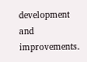development and improvements.